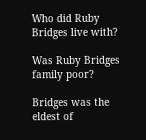Who did Ruby Bridges live with?

Was Ruby Bridges family poor?

Bridges was the eldest of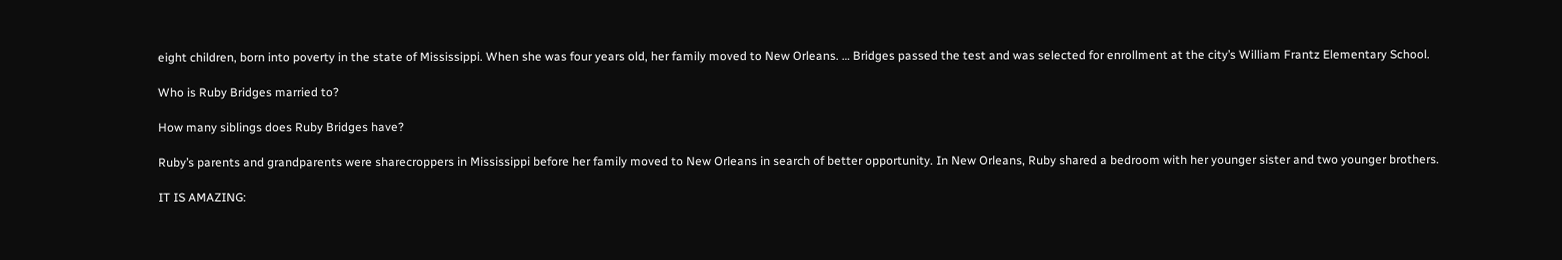eight children, born into poverty in the state of Mississippi. When she was four years old, her family moved to New Orleans. … Bridges passed the test and was selected for enrollment at the city’s William Frantz Elementary School.

Who is Ruby Bridges married to?

How many siblings does Ruby Bridges have?

Ruby’s parents and grandparents were sharecroppers in Mississippi before her family moved to New Orleans in search of better opportunity. In New Orleans, Ruby shared a bedroom with her younger sister and two younger brothers.

IT IS AMAZING: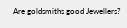Are goldsmiths good Jewellers?